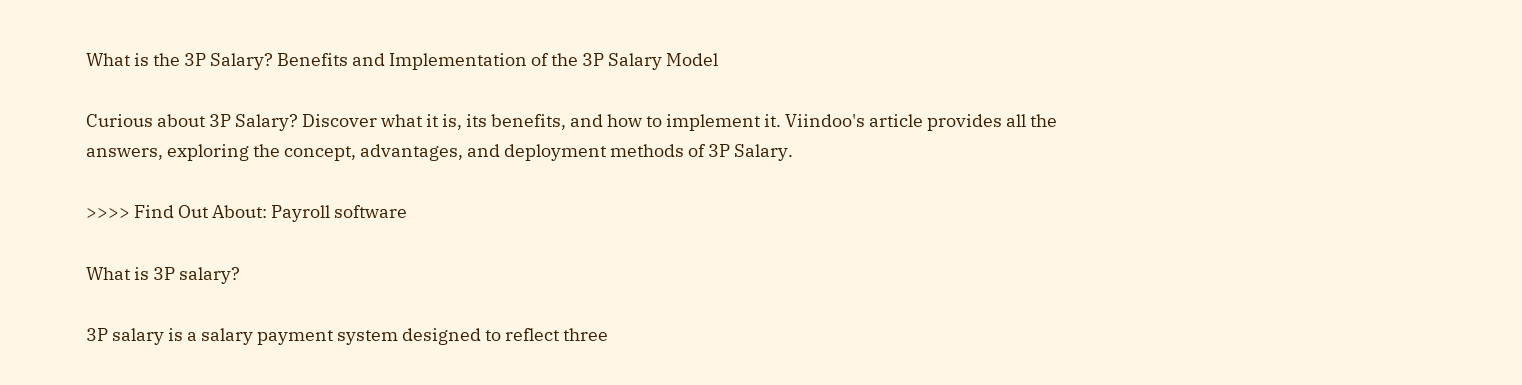What is the 3P Salary? Benefits and Implementation of the 3P Salary Model

Curious about 3P Salary? Discover what it is, its benefits, and how to implement it. Viindoo's article provides all the answers, exploring the concept, advantages, and deployment methods of 3P Salary.

>>>> Find Out About: Payroll software

What is 3P salary?

3P salary is a salary payment system designed to reflect three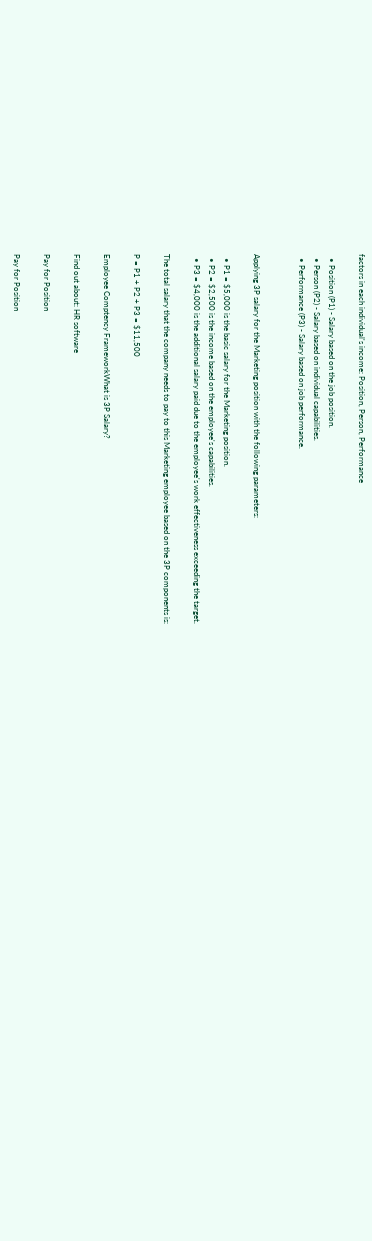factors in each individual's income: Position, Person, Performance

  • Position (P1) - Salary based on the job position.
  • Person (P2) - Salary based on individual capabilities.
  • Performance (P3) - Salary based on job performance.


Applying 3P salary for the Marketing position with the following parameters:

  • P1 = $5,000 is the basic salary for the Marketing position.
  • P2 = $2,500 is the income based on the employee's capabilities.
  • P3 = $4,000 is the additional salary paid due to the employee's work effectiveness exceeding the target.

The total salary that the company needs to pay to this Marketing employee based on the 3P components is:

P = P1 + P2 + P3 = $11,500

Employee Comptency FrameworkWhat is 3P Salary?

Find out about: HR software

Pay for Position

Pay for Position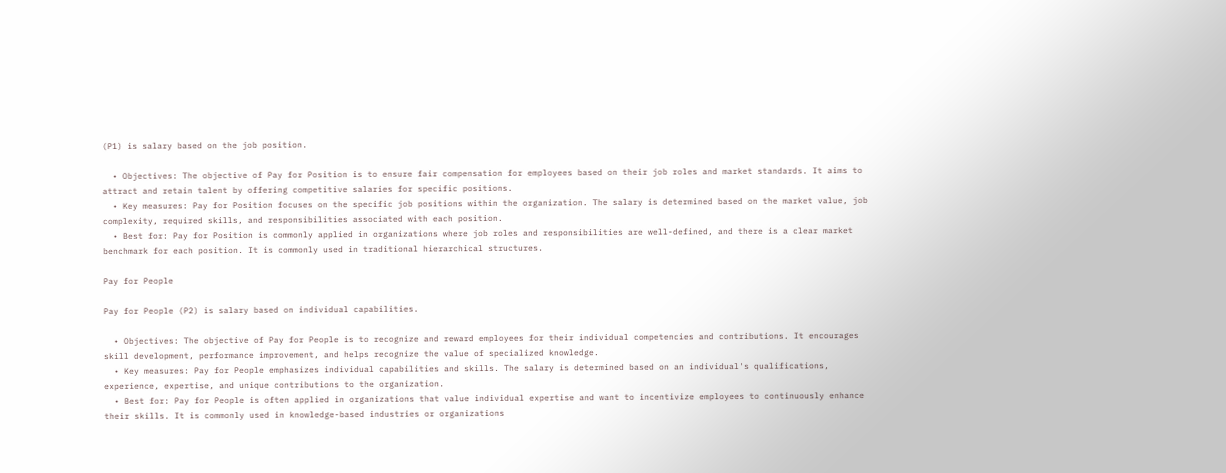(P1) is salary based on the job position.

  • Objectives: The objective of Pay for Position is to ensure fair compensation for employees based on their job roles and market standards. It aims to attract and retain talent by offering competitive salaries for specific positions.
  • Key measures: Pay for Position focuses on the specific job positions within the organization. The salary is determined based on the market value, job complexity, required skills, and responsibilities associated with each position.
  • Best for: Pay for Position is commonly applied in organizations where job roles and responsibilities are well-defined, and there is a clear market benchmark for each position. It is commonly used in traditional hierarchical structures.

Pay for People

Pay for People (P2) is salary based on individual capabilities.

  • Objectives: The objective of Pay for People is to recognize and reward employees for their individual competencies and contributions. It encourages skill development, performance improvement, and helps recognize the value of specialized knowledge.
  • Key measures: Pay for People emphasizes individual capabilities and skills. The salary is determined based on an individual's qualifications, experience, expertise, and unique contributions to the organization.
  • Best for: Pay for People is often applied in organizations that value individual expertise and want to incentivize employees to continuously enhance their skills. It is commonly used in knowledge-based industries or organizations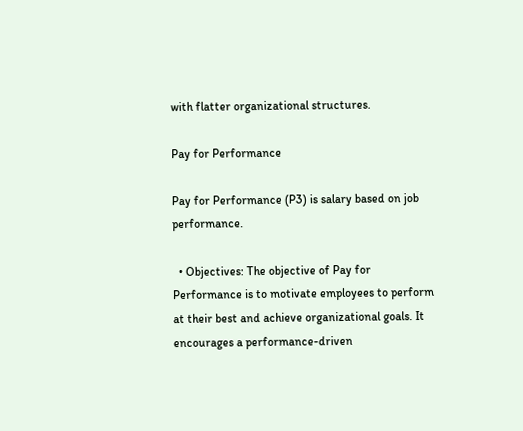with flatter organizational structures.

Pay for Performance

Pay for Performance (P3) is salary based on job performance.

  • Objectives: The objective of Pay for Performance is to motivate employees to perform at their best and achieve organizational goals. It encourages a performance-driven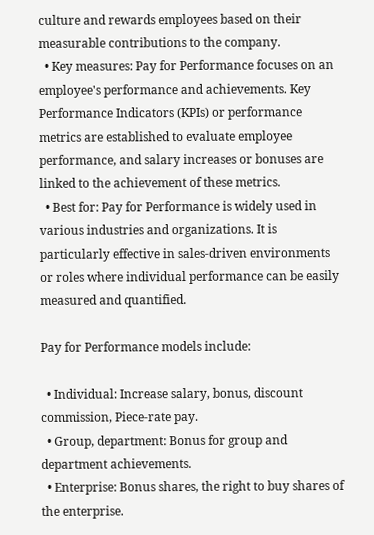culture and rewards employees based on their measurable contributions to the company.
  • Key measures: Pay for Performance focuses on an employee's performance and achievements. Key Performance Indicators (KPIs) or performance metrics are established to evaluate employee performance, and salary increases or bonuses are linked to the achievement of these metrics.
  • Best for: Pay for Performance is widely used in various industries and organizations. It is particularly effective in sales-driven environments or roles where individual performance can be easily measured and quantified.

Pay for Performance models include:

  • Individual: Increase salary, bonus, discount commission, Piece-rate pay.
  • Group, department: Bonus for group and department achievements.
  • Enterprise: Bonus shares, the right to buy shares of the enterprise.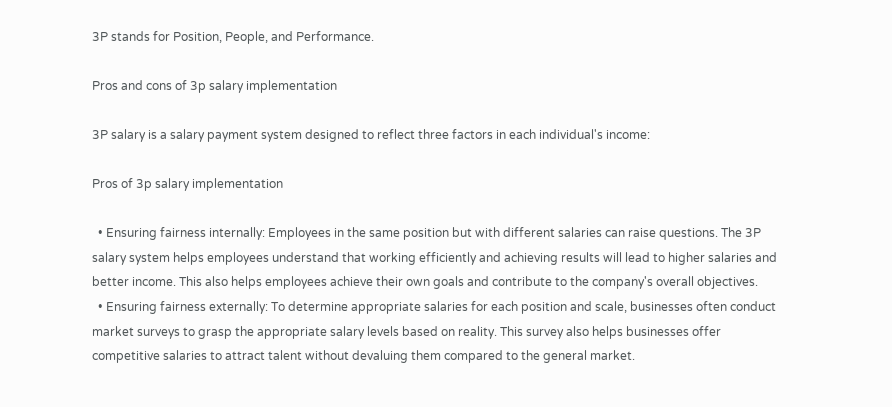3P stands for Position, People, and Performance.

Pros and cons of 3p salary implementation

3P salary is a salary payment system designed to reflect three factors in each individual's income:

Pros of 3p salary implementation

  • Ensuring fairness internally: Employees in the same position but with different salaries can raise questions. The 3P salary system helps employees understand that working efficiently and achieving results will lead to higher salaries and better income. This also helps employees achieve their own goals and contribute to the company's overall objectives.
  • Ensuring fairness externally: To determine appropriate salaries for each position and scale, businesses often conduct market surveys to grasp the appropriate salary levels based on reality. This survey also helps businesses offer competitive salaries to attract talent without devaluing them compared to the general market.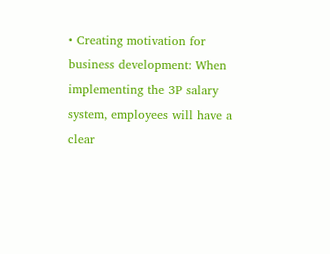• Creating motivation for business development: When implementing the 3P salary system, employees will have a clear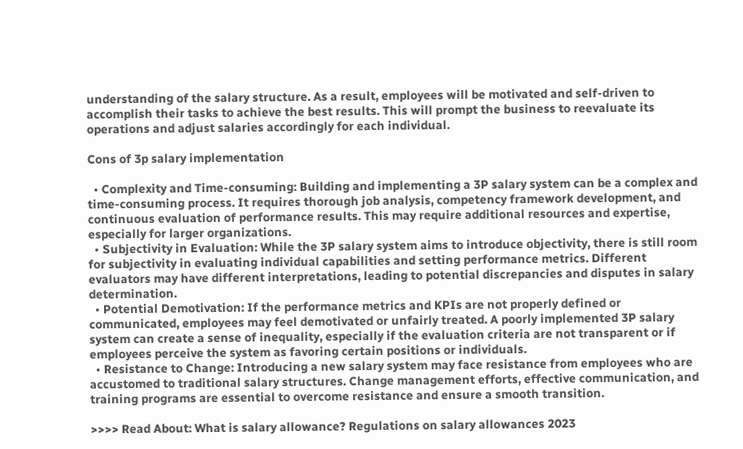understanding of the salary structure. As a result, employees will be motivated and self-driven to accomplish their tasks to achieve the best results. This will prompt the business to reevaluate its operations and adjust salaries accordingly for each individual.

Cons of 3p salary implementation

  • Complexity and Time-consuming: Building and implementing a 3P salary system can be a complex and time-consuming process. It requires thorough job analysis, competency framework development, and continuous evaluation of performance results. This may require additional resources and expertise, especially for larger organizations.
  • Subjectivity in Evaluation: While the 3P salary system aims to introduce objectivity, there is still room for subjectivity in evaluating individual capabilities and setting performance metrics. Different evaluators may have different interpretations, leading to potential discrepancies and disputes in salary determination.
  • Potential Demotivation: If the performance metrics and KPIs are not properly defined or communicated, employees may feel demotivated or unfairly treated. A poorly implemented 3P salary system can create a sense of inequality, especially if the evaluation criteria are not transparent or if employees perceive the system as favoring certain positions or individuals.
  • Resistance to Change: Introducing a new salary system may face resistance from employees who are accustomed to traditional salary structures. Change management efforts, effective communication, and training programs are essential to overcome resistance and ensure a smooth transition.

>>>> Read About: What is salary allowance? Regulations on salary allowances 2023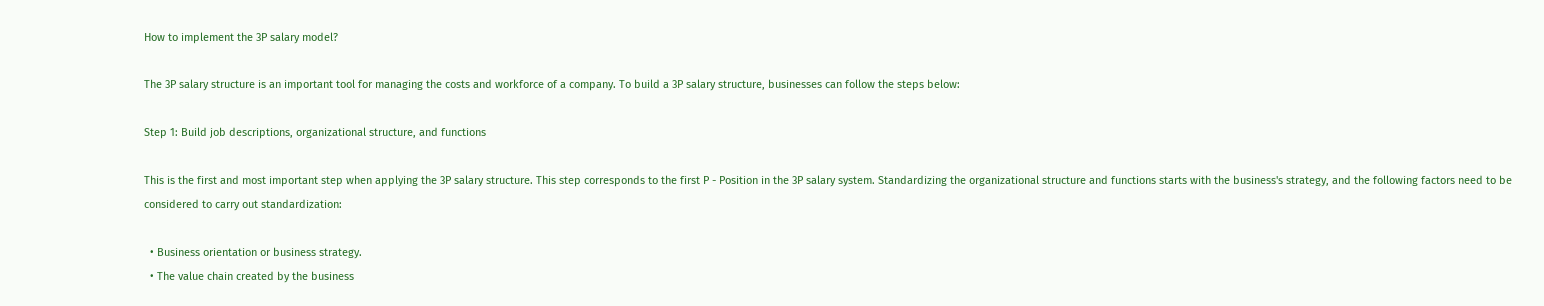How to implement the 3P salary model?

The 3P salary structure is an important tool for managing the costs and workforce of a company. To build a 3P salary structure, businesses can follow the steps below:

Step 1: Build job descriptions, organizational structure, and functions

This is the first and most important step when applying the 3P salary structure. This step corresponds to the first P - Position in the 3P salary system. Standardizing the organizational structure and functions starts with the business's strategy, and the following factors need to be considered to carry out standardization:

  • Business orientation or business strategy.
  • The value chain created by the business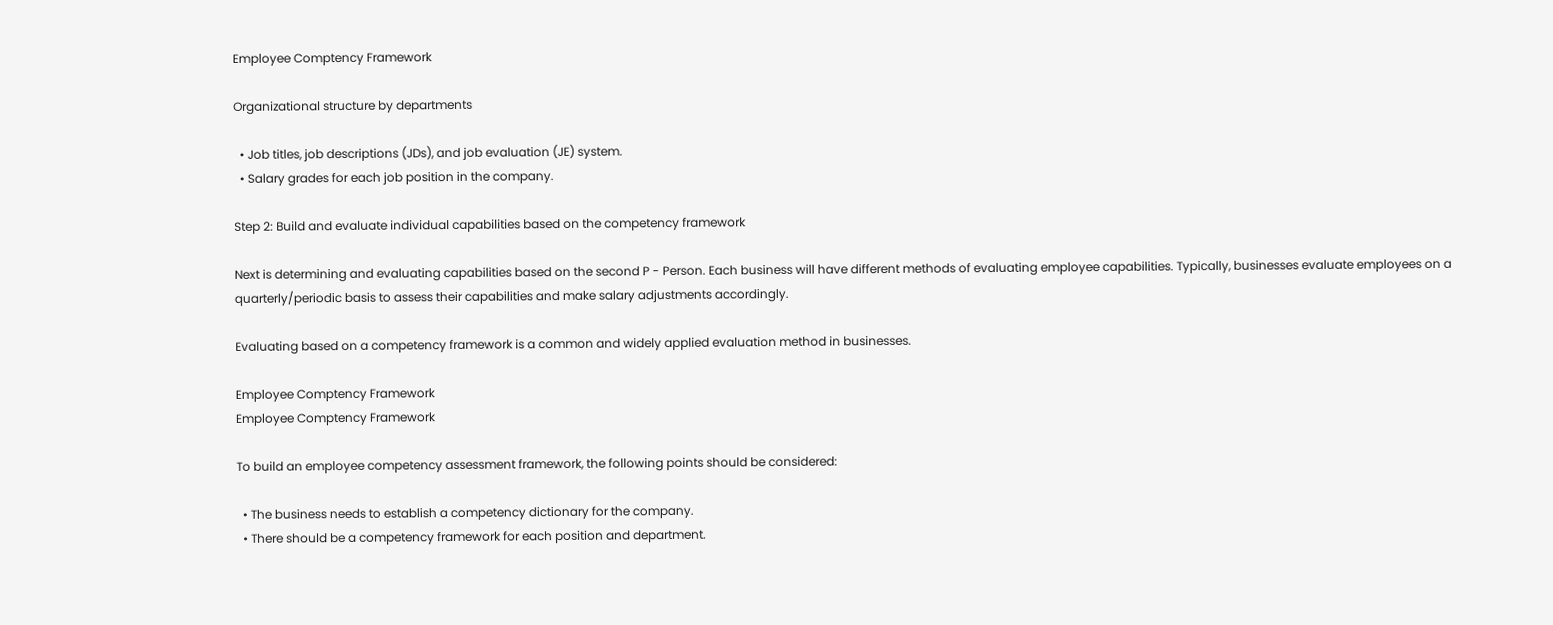Employee Comptency Framework

Organizational structure by departments

  • Job titles, job descriptions (JDs), and job evaluation (JE) system.
  • Salary grades for each job position in the company.

Step 2: Build and evaluate individual capabilities based on the competency framework

Next is determining and evaluating capabilities based on the second P - Person. Each business will have different methods of evaluating employee capabilities. Typically, businesses evaluate employees on a quarterly/periodic basis to assess their capabilities and make salary adjustments accordingly.

Evaluating based on a competency framework is a common and widely applied evaluation method in businesses.

Employee Comptency Framework
Employee Comptency Framework

To build an employee competency assessment framework, the following points should be considered:

  • The business needs to establish a competency dictionary for the company.
  • There should be a competency framework for each position and department.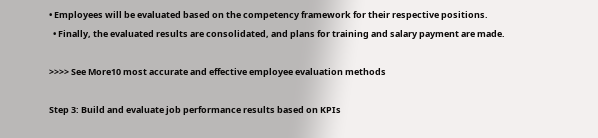• Employees will be evaluated based on the competency framework for their respective positions.
  • Finally, the evaluated results are consolidated, and plans for training and salary payment are made.

>>>> See More10 most accurate and effective employee evaluation methods

Step 3: Build and evaluate job performance results based on KPIs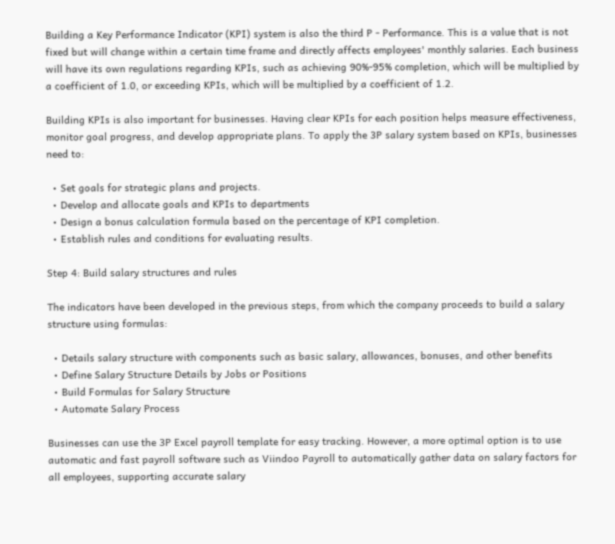Building a Key Performance Indicator (KPI) system is also the third P - Performance. This is a value that is not fixed but will change within a certain time frame and directly affects employees' monthly salaries. Each business will have its own regulations regarding KPIs, such as achieving 90%-95% completion, which will be multiplied by a coefficient of 1.0, or exceeding KPIs, which will be multiplied by a coefficient of 1.2.

Building KPIs is also important for businesses. Having clear KPIs for each position helps measure effectiveness, monitor goal progress, and develop appropriate plans. To apply the 3P salary system based on KPIs, businesses need to:

  • Set goals for strategic plans and projects.
  • Develop and allocate goals and KPIs to departments
  • Design a bonus calculation formula based on the percentage of KPI completion.
  • Establish rules and conditions for evaluating results.

Step 4: Build salary structures and rules

The indicators have been developed in the previous steps, from which the company proceeds to build a salary structure using formulas:

  • Details salary structure with components such as basic salary, allowances, bonuses, and other benefits
  • Define Salary Structure Details by Jobs or Positions
  • Build Formulas for Salary Structure
  • Automate Salary Process

Businesses can use the 3P Excel payroll template for easy tracking. However, a more optimal option is to use automatic and fast payroll software such as Viindoo Payroll to automatically gather data on salary factors for all employees, supporting accurate salary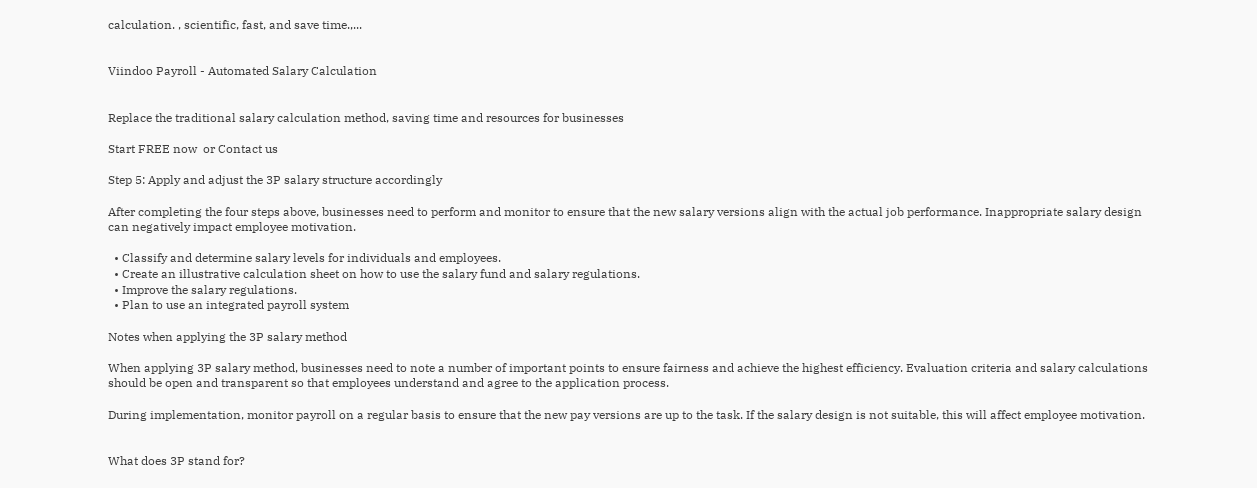calculation. , scientific, fast, and save time.,...


Viindoo Payroll - Automated Salary Calculation


Replace the traditional salary calculation method, saving time and resources for businesses

Start FREE now  or Contact us

Step 5: Apply and adjust the 3P salary structure accordingly

After completing the four steps above, businesses need to perform and monitor to ensure that the new salary versions align with the actual job performance. Inappropriate salary design can negatively impact employee motivation.

  • Classify and determine salary levels for individuals and employees.
  • Create an illustrative calculation sheet on how to use the salary fund and salary regulations.
  • Improve the salary regulations.
  • Plan to use an integrated payroll system

Notes when applying the 3P salary method

When applying 3P salary method, businesses need to note a number of important points to ensure fairness and achieve the highest efficiency. Evaluation criteria and salary calculations should be open and transparent so that employees understand and agree to the application process.

During implementation, monitor payroll on a regular basis to ensure that the new pay versions are up to the task. If the salary design is not suitable, this will affect employee motivation.


What does 3P stand for?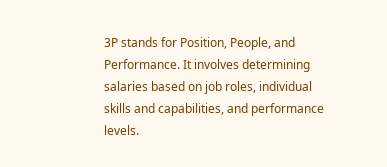3P stands for Position, People, and Performance. It involves determining salaries based on job roles, individual skills and capabilities, and performance levels.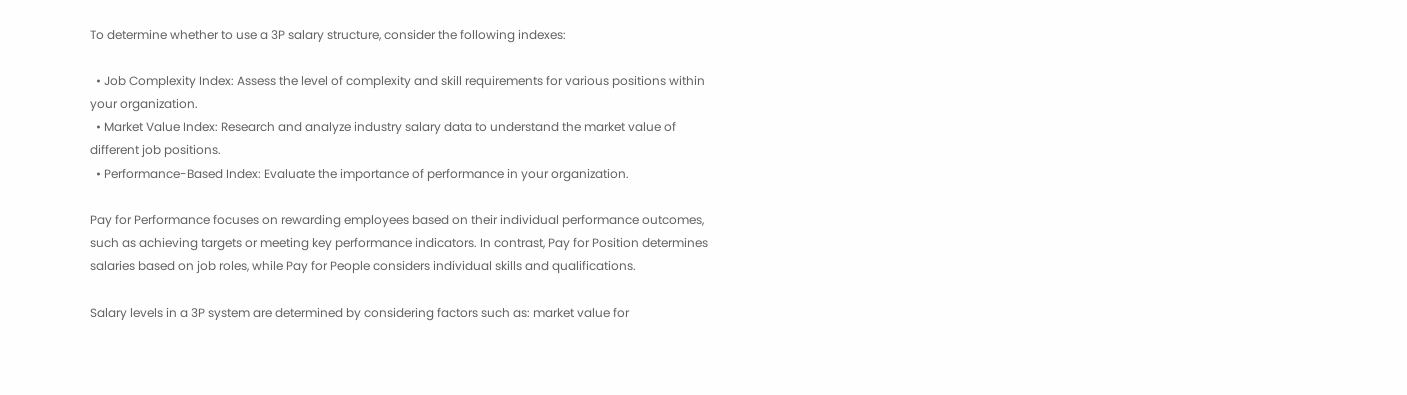To determine whether to use a 3P salary structure, consider the following indexes:

  • Job Complexity Index: Assess the level of complexity and skill requirements for various positions within your organization.
  • Market Value Index: Research and analyze industry salary data to understand the market value of different job positions.
  • Performance-Based Index: Evaluate the importance of performance in your organization.

Pay for Performance focuses on rewarding employees based on their individual performance outcomes, such as achieving targets or meeting key performance indicators. In contrast, Pay for Position determines salaries based on job roles, while Pay for People considers individual skills and qualifications.

Salary levels in a 3P system are determined by considering factors such as: market value for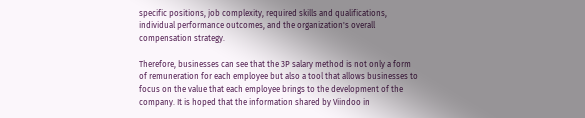specific positions, job complexity, required skills and qualifications, individual performance outcomes, and the organization's overall compensation strategy.

Therefore, businesses can see that the 3P salary method is not only a form of remuneration for each employee but also a tool that allows businesses to focus on the value that each employee brings to the development of the company. It is hoped that the information shared by Viindoo in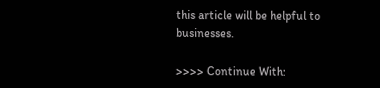this article will be helpful to businesses.

>>>> Continue With: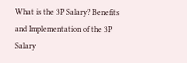What is the 3P Salary? Benefits and Implementation of the 3P Salary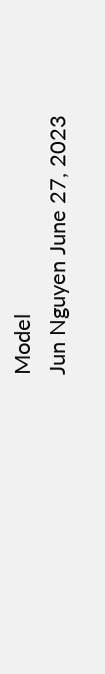Model
Jun Nguyen June 27, 2023